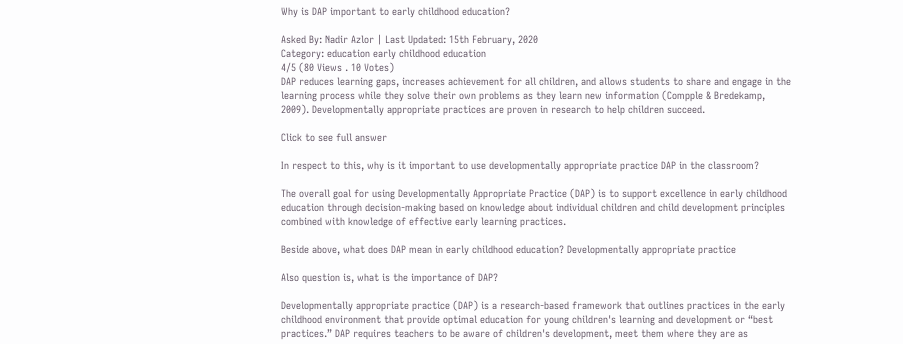Why is DAP important to early childhood education?

Asked By: Nadir Azlor | Last Updated: 15th February, 2020
Category: education early childhood education
4/5 (80 Views . 10 Votes)
DAP reduces learning gaps, increases achievement for all children, and allows students to share and engage in the learning process while they solve their own problems as they learn new information (Compple & Bredekamp, 2009). Developmentally appropriate practices are proven in research to help children succeed.

Click to see full answer

In respect to this, why is it important to use developmentally appropriate practice DAP in the classroom?

The overall goal for using Developmentally Appropriate Practice (DAP) is to support excellence in early childhood education through decision-making based on knowledge about individual children and child development principles combined with knowledge of effective early learning practices.

Beside above, what does DAP mean in early childhood education? Developmentally appropriate practice

Also question is, what is the importance of DAP?

Developmentally appropriate practice (DAP) is a research-based framework that outlines practices in the early childhood environment that provide optimal education for young children's learning and development or “best practices.” DAP requires teachers to be aware of children's development, meet them where they are as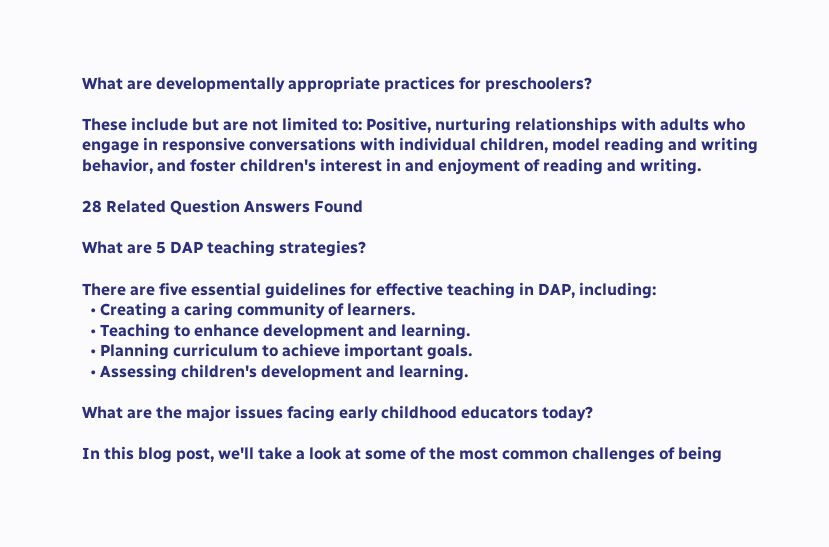What are developmentally appropriate practices for preschoolers?

These include but are not limited to: Positive, nurturing relationships with adults who engage in responsive conversations with individual children, model reading and writing behavior, and foster children's interest in and enjoyment of reading and writing.

28 Related Question Answers Found

What are 5 DAP teaching strategies?

There are five essential guidelines for effective teaching in DAP, including:
  • Creating a caring community of learners.
  • Teaching to enhance development and learning.
  • Planning curriculum to achieve important goals.
  • Assessing children's development and learning.

What are the major issues facing early childhood educators today?

In this blog post, we'll take a look at some of the most common challenges of being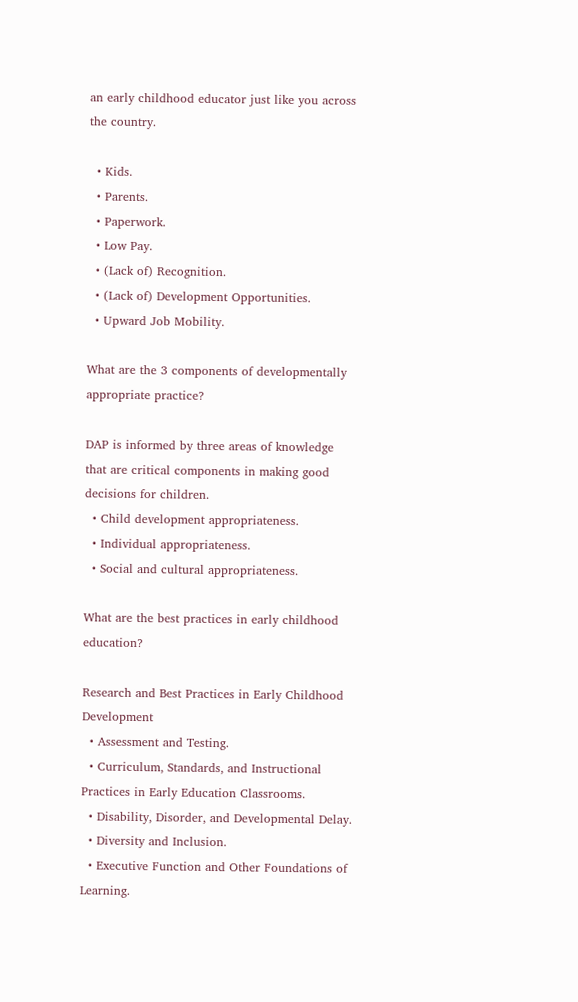an early childhood educator just like you across the country.

  • Kids.
  • Parents.
  • Paperwork.
  • Low Pay.
  • (Lack of) Recognition.
  • (Lack of) Development Opportunities.
  • Upward Job Mobility.

What are the 3 components of developmentally appropriate practice?

DAP is informed by three areas of knowledge that are critical components in making good decisions for children.
  • Child development appropriateness.
  • Individual appropriateness.
  • Social and cultural appropriateness.

What are the best practices in early childhood education?

Research and Best Practices in Early Childhood Development
  • Assessment and Testing.
  • Curriculum, Standards, and Instructional Practices in Early Education Classrooms.
  • Disability, Disorder, and Developmental Delay.
  • Diversity and Inclusion.
  • Executive Function and Other Foundations of Learning.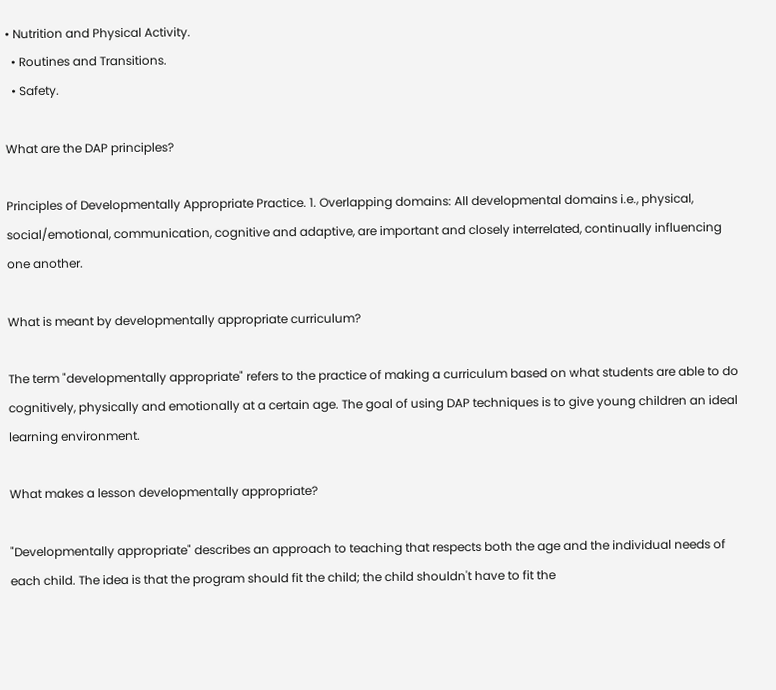• Nutrition and Physical Activity.
  • Routines and Transitions.
  • Safety.

What are the DAP principles?

Principles of Developmentally Appropriate Practice. 1. Overlapping domains: All developmental domains i.e., physical, social/emotional, communication, cognitive and adaptive, are important and closely interrelated, continually influencing one another.

What is meant by developmentally appropriate curriculum?

The term "developmentally appropriate" refers to the practice of making a curriculum based on what students are able to do cognitively, physically and emotionally at a certain age. The goal of using DAP techniques is to give young children an ideal learning environment.

What makes a lesson developmentally appropriate?

"Developmentally appropriate" describes an approach to teaching that respects both the age and the individual needs of each child. The idea is that the program should fit the child; the child shouldn't have to fit the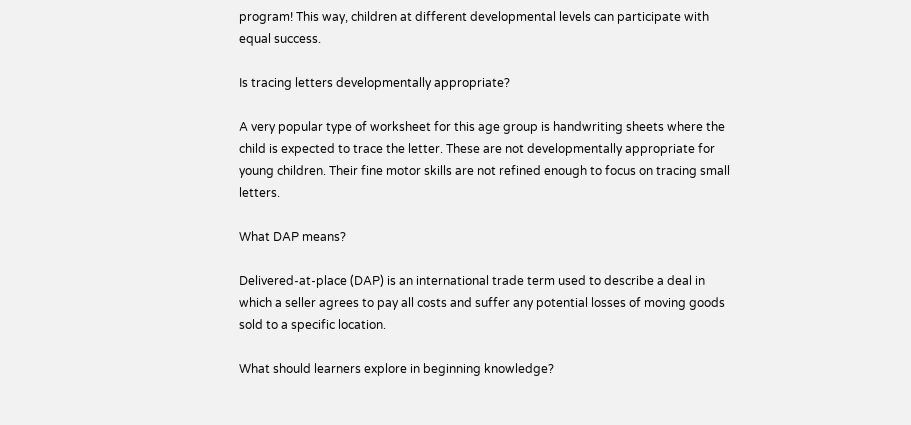program! This way, children at different developmental levels can participate with equal success.

Is tracing letters developmentally appropriate?

A very popular type of worksheet for this age group is handwriting sheets where the child is expected to trace the letter. These are not developmentally appropriate for young children. Their fine motor skills are not refined enough to focus on tracing small letters.

What DAP means?

Delivered-at-place (DAP) is an international trade term used to describe a deal in which a seller agrees to pay all costs and suffer any potential losses of moving goods sold to a specific location.

What should learners explore in beginning knowledge?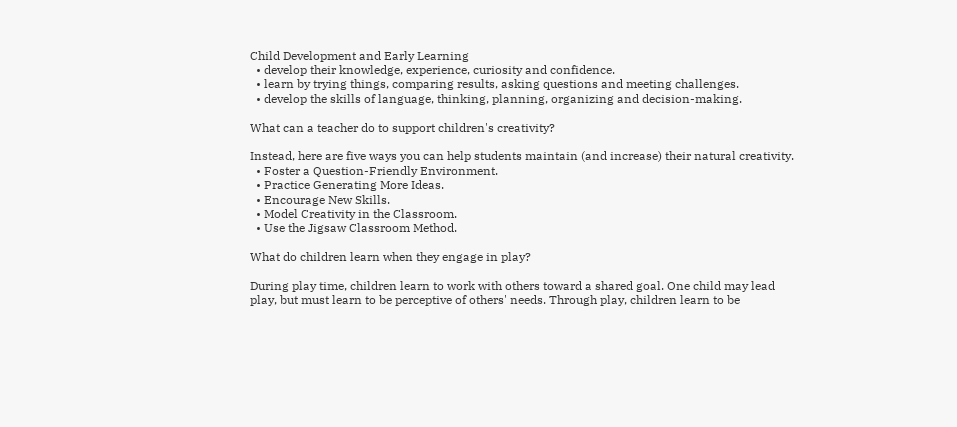Child Development and Early Learning
  • develop their knowledge, experience, curiosity and confidence.
  • learn by trying things, comparing results, asking questions and meeting challenges.
  • develop the skills of language, thinking, planning, organizing and decision-making.

What can a teacher do to support children's creativity?

Instead, here are five ways you can help students maintain (and increase) their natural creativity.
  • Foster a Question-Friendly Environment.
  • Practice Generating More Ideas.
  • Encourage New Skills.
  • Model Creativity in the Classroom.
  • Use the Jigsaw Classroom Method.

What do children learn when they engage in play?

During play time, children learn to work with others toward a shared goal. One child may lead play, but must learn to be perceptive of others' needs. Through play, children learn to be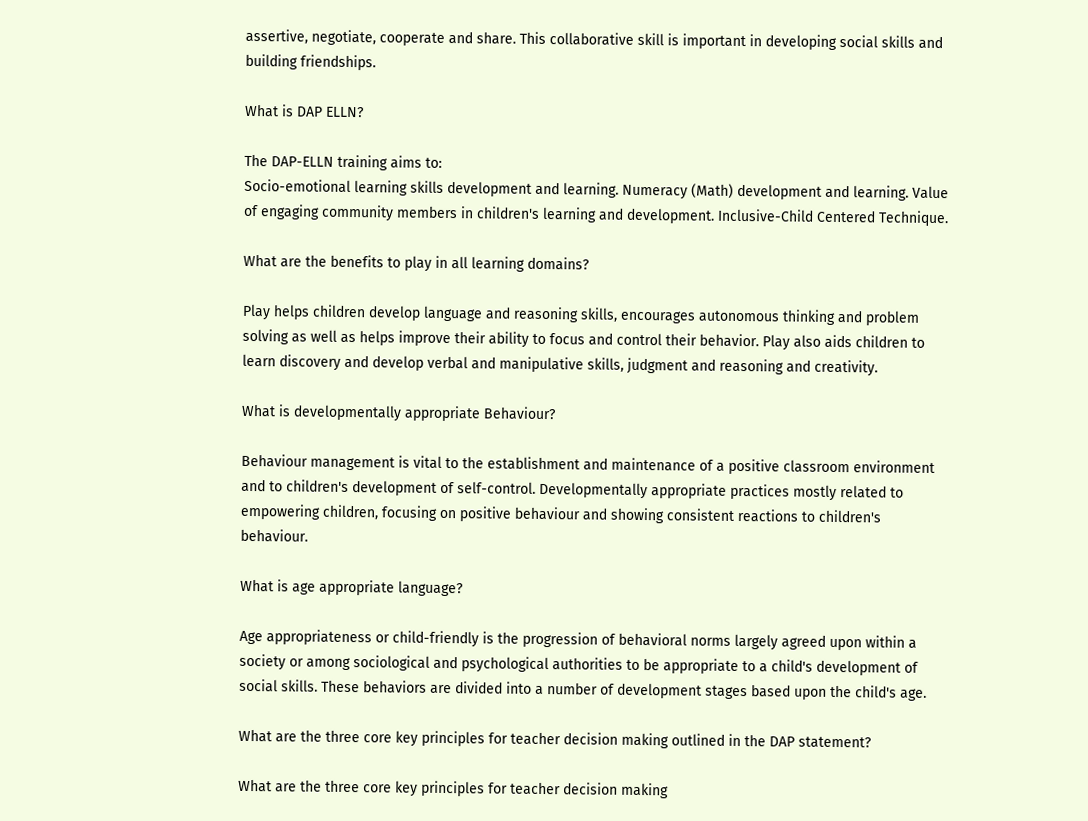assertive, negotiate, cooperate and share. This collaborative skill is important in developing social skills and building friendships.

What is DAP ELLN?

The DAP-ELLN training aims to:
Socio-emotional learning skills development and learning. Numeracy (Math) development and learning. Value of engaging community members in children's learning and development. Inclusive-Child Centered Technique.

What are the benefits to play in all learning domains?

Play helps children develop language and reasoning skills, encourages autonomous thinking and problem solving as well as helps improve their ability to focus and control their behavior. Play also aids children to learn discovery and develop verbal and manipulative skills, judgment and reasoning and creativity.

What is developmentally appropriate Behaviour?

Behaviour management is vital to the establishment and maintenance of a positive classroom environment and to children's development of self-control. Developmentally appropriate practices mostly related to empowering children, focusing on positive behaviour and showing consistent reactions to children's behaviour.

What is age appropriate language?

Age appropriateness or child-friendly is the progression of behavioral norms largely agreed upon within a society or among sociological and psychological authorities to be appropriate to a child's development of social skills. These behaviors are divided into a number of development stages based upon the child's age.

What are the three core key principles for teacher decision making outlined in the DAP statement?

What are the three core key principles for teacher decision making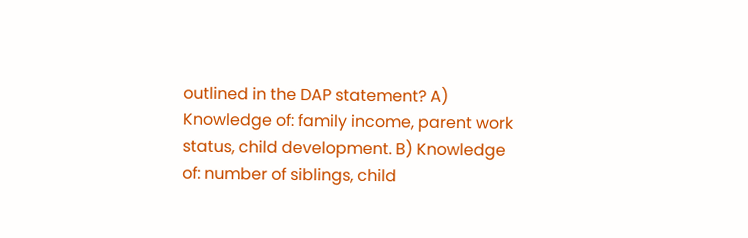outlined in the DAP statement? A) Knowledge of: family income, parent work status, child development. B) Knowledge of: number of siblings, child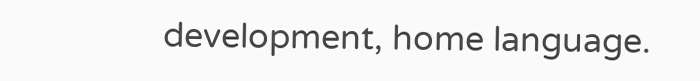development, home language.